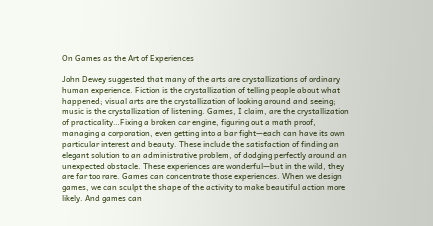On Games as the Art of Experiences

John Dewey suggested that many of the arts are crystallizations of ordinary human experience. Fiction is the crystallization of telling people about what happened; visual arts are the crystallization of looking around and seeing; music is the crystallization of listening. Games, I claim, are the crystallization of practicality…Fixing a broken car engine, figuring out a math proof, managing a corporation, even getting into a bar fight—each can have its own particular interest and beauty. These include the satisfaction of finding an elegant solution to an administrative problem, of dodging perfectly around an unexpected obstacle. These experiences are wonderful—but in the wild, they are far too rare. Games can concentrate those experiences. When we design games, we can sculpt the shape of the activity to make beautiful action more likely. And games can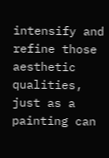intensify and refine those aesthetic qualities, just as a painting can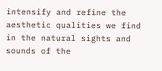intensify and refine the aesthetic qualities we find in the natural sights and sounds of the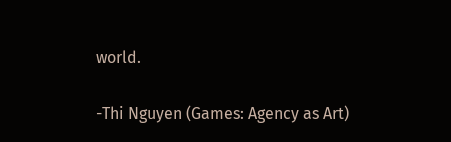world.

-Thi Nguyen (Games: Agency as Art)